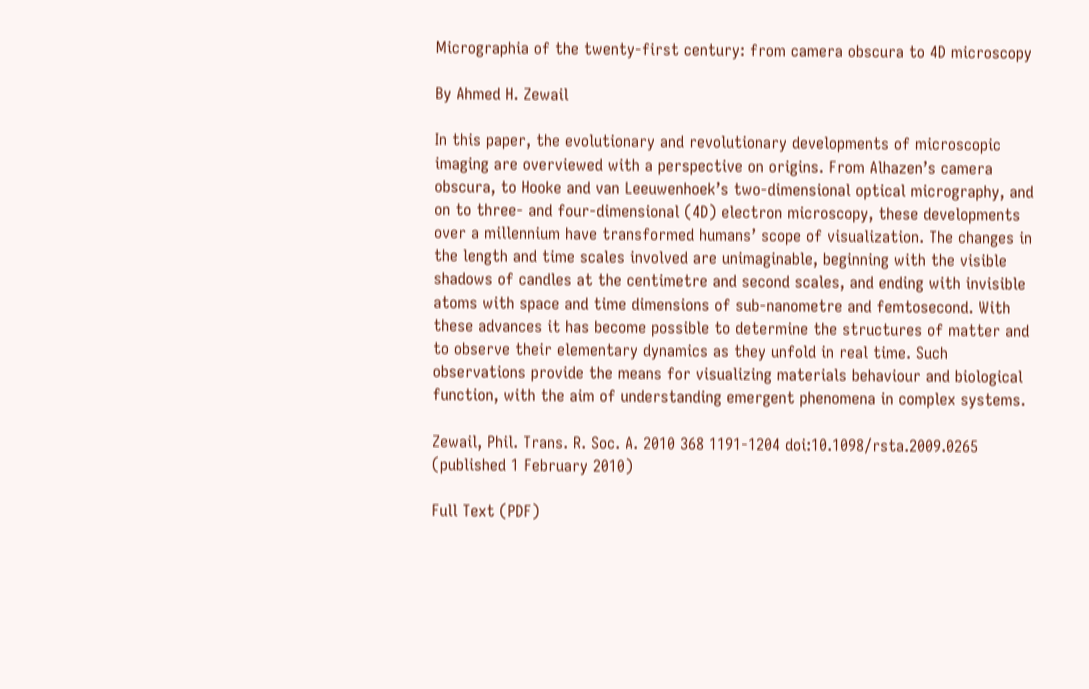Micrographia of the twenty-first century: from camera obscura to 4D microscopy

By Ahmed H. Zewail

In this paper, the evolutionary and revolutionary developments of microscopic imaging are overviewed with a perspective on origins. From Alhazen’s camera obscura, to Hooke and van Leeuwenhoek’s two-dimensional optical micrography, and on to three- and four-dimensional (4D) electron microscopy, these developments over a millennium have transformed humans’ scope of visualization. The changes in the length and time scales involved are unimaginable, beginning with the visible shadows of candles at the centimetre and second scales, and ending with invisible atoms with space and time dimensions of sub-nanometre and femtosecond. With these advances it has become possible to determine the structures of matter and to observe their elementary dynamics as they unfold in real time. Such observations provide the means for visualizing materials behaviour and biological function, with the aim of understanding emergent phenomena in complex systems.

Zewail, Phil. Trans. R. Soc. A. 2010 368 1191-1204 doi:10.1098/rsta.2009.0265 (published 1 February 2010)

Full Text (PDF)